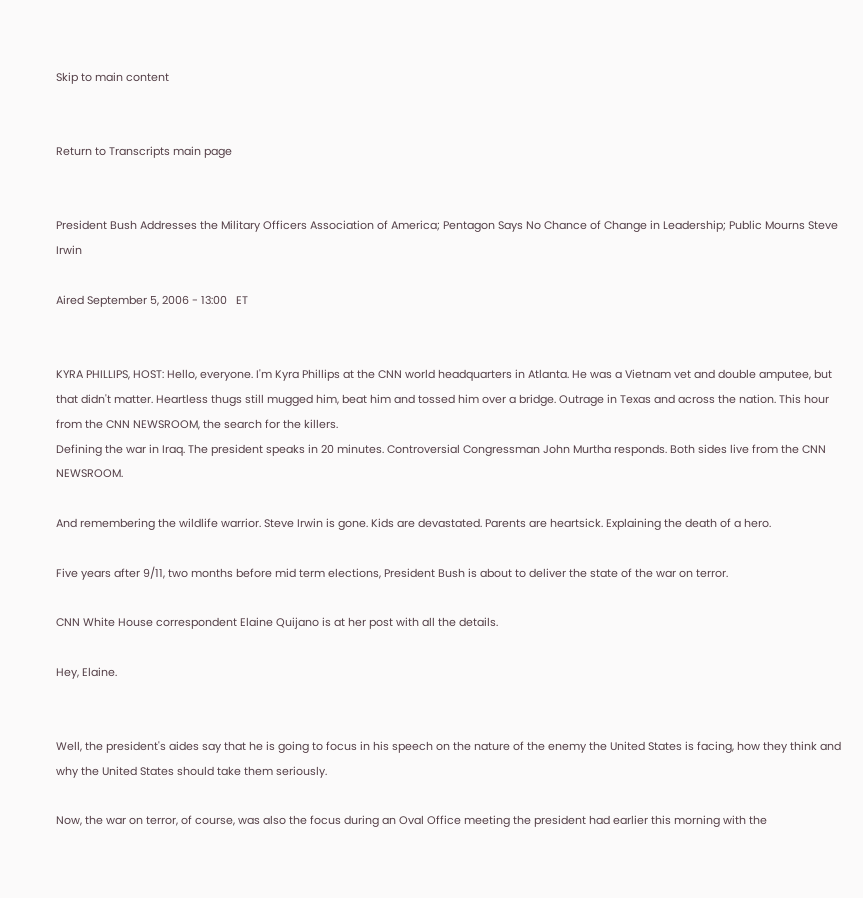Skip to main content


Return to Transcripts main page


President Bush Addresses the Military Officers Association of America; Pentagon Says No Chance of Change in Leadership; Public Mourns Steve Irwin

Aired September 5, 2006 - 13:00   ET


KYRA PHILLIPS, HOST: Hello, everyone. I'm Kyra Phillips at the CNN world headquarters in Atlanta. He was a Vietnam vet and double amputee, but that didn't matter. Heartless thugs still mugged him, beat him and tossed him over a bridge. Outrage in Texas and across the nation. This hour from the CNN NEWSROOM, the search for the killers.
Defining the war in Iraq. The president speaks in 20 minutes. Controversial Congressman John Murtha responds. Both sides live from the CNN NEWSROOM.

And remembering the wildlife warrior. Steve Irwin is gone. Kids are devastated. Parents are heartsick. Explaining the death of a hero.

Five years after 9/11, two months before mid term elections, President Bush is about to deliver the state of the war on terror.

CNN White House correspondent Elaine Quijano is at her post with all the details.

Hey, Elaine.


Well, the president's aides say that he is going to focus in his speech on the nature of the enemy the United States is facing, how they think and why the United States should take them seriously.

Now, the war on terror, of course, was also the focus during an Oval Office meeting the president had earlier this morning with the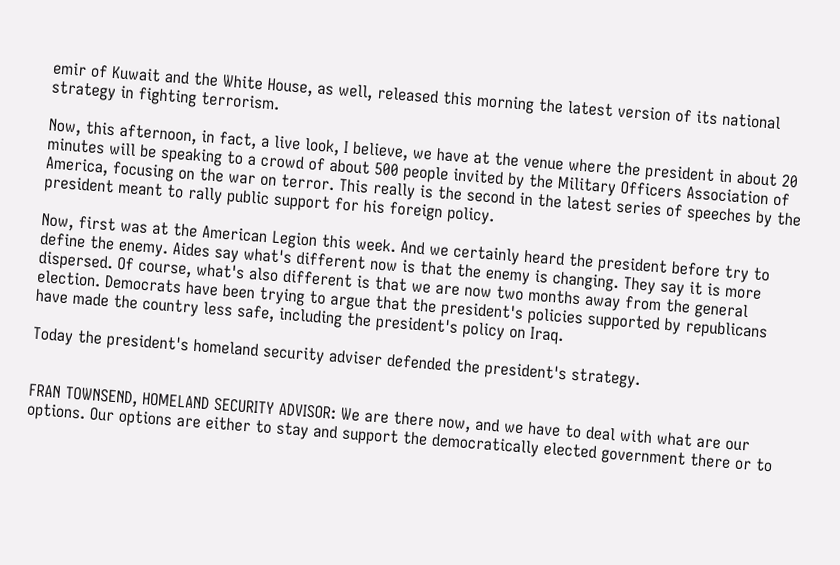emir of Kuwait and the White House, as well, released this morning the latest version of its national strategy in fighting terrorism.

Now, this afternoon, in fact, a live look, I believe, we have at the venue where the president in about 20 minutes will be speaking to a crowd of about 500 people invited by the Military Officers Association of America, focusing on the war on terror. This really is the second in the latest series of speeches by the president meant to rally public support for his foreign policy.

Now, first was at the American Legion this week. And we certainly heard the president before try to define the enemy. Aides say what's different now is that the enemy is changing. They say it is more dispersed. Of course, what's also different is that we are now two months away from the general election. Democrats have been trying to argue that the president's policies supported by republicans have made the country less safe, including the president's policy on Iraq.

Today the president's homeland security adviser defended the president's strategy.


FRAN TOWNSEND, HOMELAND SECURITY ADVISOR: We are there now, and we have to deal with what are our options. Our options are either to stay and support the democratically elected government there or to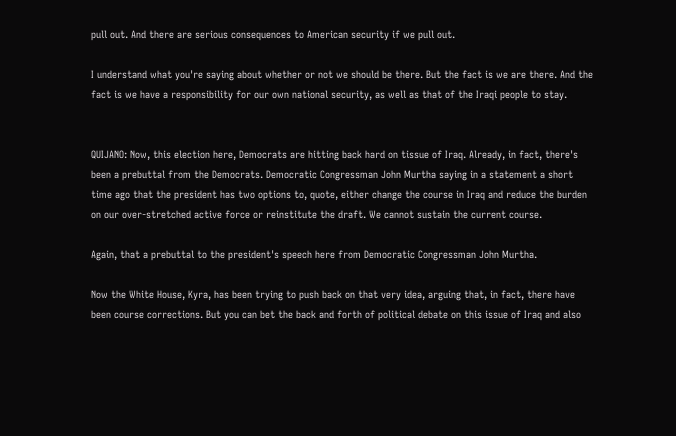pull out. And there are serious consequences to American security if we pull out.

I understand what you're saying about whether or not we should be there. But the fact is we are there. And the fact is we have a responsibility for our own national security, as well as that of the Iraqi people to stay.


QUIJANO: Now, this election here, Democrats are hitting back hard on tissue of Iraq. Already, in fact, there's been a prebuttal from the Democrats. Democratic Congressman John Murtha saying in a statement a short time ago that the president has two options to, quote, either change the course in Iraq and reduce the burden on our over-stretched active force or reinstitute the draft. We cannot sustain the current course.

Again, that a prebuttal to the president's speech here from Democratic Congressman John Murtha.

Now the White House, Kyra, has been trying to push back on that very idea, arguing that, in fact, there have been course corrections. But you can bet the back and forth of political debate on this issue of Iraq and also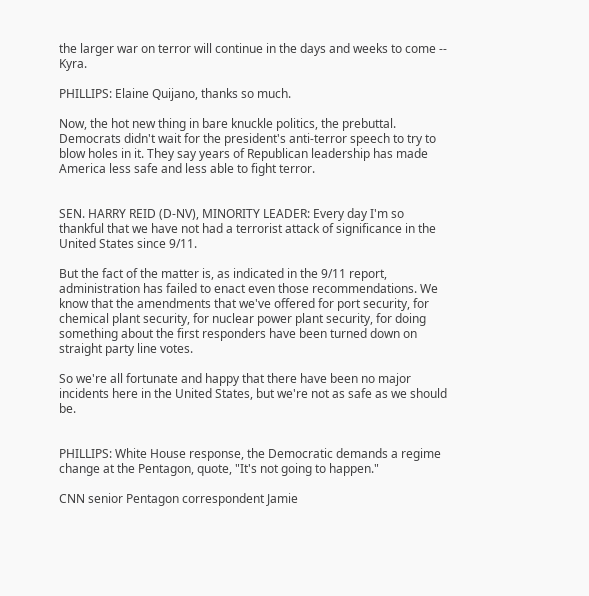the larger war on terror will continue in the days and weeks to come -- Kyra.

PHILLIPS: Elaine Quijano, thanks so much.

Now, the hot new thing in bare knuckle politics, the prebuttal. Democrats didn't wait for the president's anti-terror speech to try to blow holes in it. They say years of Republican leadership has made America less safe and less able to fight terror.


SEN. HARRY REID (D-NV), MINORITY LEADER: Every day I'm so thankful that we have not had a terrorist attack of significance in the United States since 9/11.

But the fact of the matter is, as indicated in the 9/11 report, administration has failed to enact even those recommendations. We know that the amendments that we've offered for port security, for chemical plant security, for nuclear power plant security, for doing something about the first responders have been turned down on straight party line votes.

So we're all fortunate and happy that there have been no major incidents here in the United States, but we're not as safe as we should be.


PHILLIPS: White House response, the Democratic demands a regime change at the Pentagon, quote, "It's not going to happen."

CNN senior Pentagon correspondent Jamie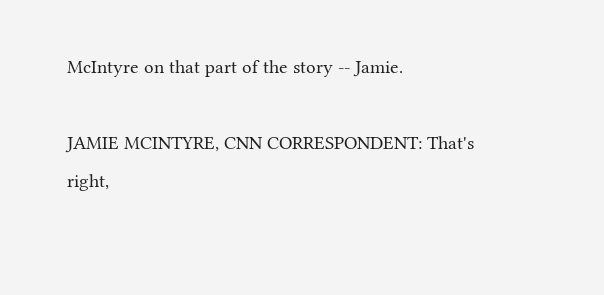McIntyre on that part of the story -- Jamie.

JAMIE MCINTYRE, CNN CORRESPONDENT: That's right,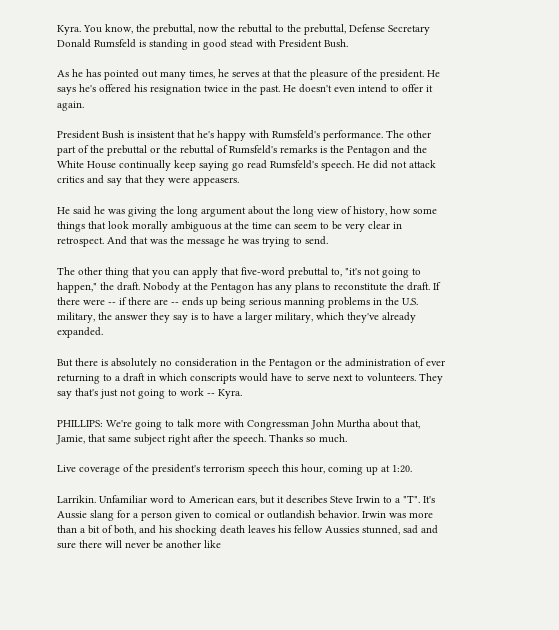Kyra. You know, the prebuttal, now the rebuttal to the prebuttal, Defense Secretary Donald Rumsfeld is standing in good stead with President Bush.

As he has pointed out many times, he serves at that the pleasure of the president. He says he's offered his resignation twice in the past. He doesn't even intend to offer it again.

President Bush is insistent that he's happy with Rumsfeld's performance. The other part of the prebuttal or the rebuttal of Rumsfeld's remarks is the Pentagon and the White House continually keep saying go read Rumsfeld's speech. He did not attack critics and say that they were appeasers.

He said he was giving the long argument about the long view of history, how some things that look morally ambiguous at the time can seem to be very clear in retrospect. And that was the message he was trying to send.

The other thing that you can apply that five-word prebuttal to, "it's not going to happen," the draft. Nobody at the Pentagon has any plans to reconstitute the draft. If there were -- if there are -- ends up being serious manning problems in the U.S. military, the answer they say is to have a larger military, which they've already expanded.

But there is absolutely no consideration in the Pentagon or the administration of ever returning to a draft in which conscripts would have to serve next to volunteers. They say that's just not going to work -- Kyra.

PHILLIPS: We're going to talk more with Congressman John Murtha about that, Jamie, that same subject right after the speech. Thanks so much.

Live coverage of the president's terrorism speech this hour, coming up at 1:20.

Larrikin. Unfamiliar word to American ears, but it describes Steve Irwin to a "T". It's Aussie slang for a person given to comical or outlandish behavior. Irwin was more than a bit of both, and his shocking death leaves his fellow Aussies stunned, sad and sure there will never be another like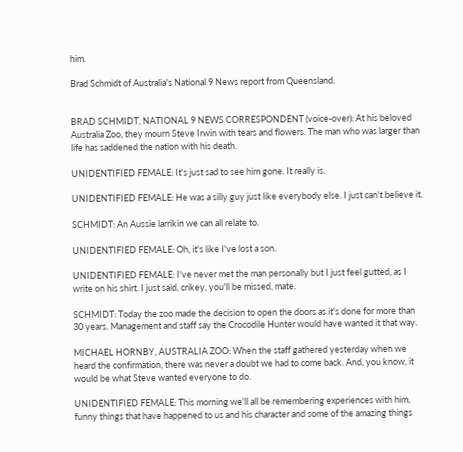him.

Brad Schmidt of Australia's National 9 News report from Queensland.


BRAD SCHMIDT, NATIONAL 9 NEWS CORRESPONDENT (voice-over): At his beloved Australia Zoo, they mourn Steve Irwin with tears and flowers. The man who was larger than life has saddened the nation with his death.

UNIDENTIFIED FEMALE: It's just sad to see him gone. It really is.

UNIDENTIFIED FEMALE: He was a silly guy just like everybody else. I just can't believe it.

SCHMIDT: An Aussie larrikin we can all relate to.

UNIDENTIFIED FEMALE: Oh, it's like I've lost a son.

UNIDENTIFIED FEMALE: I've never met the man personally but I just feel gutted, as I write on his shirt. I just said, crikey, you'll be missed, mate.

SCHMIDT: Today the zoo made the decision to open the doors as it's done for more than 30 years. Management and staff say the Crocodile Hunter would have wanted it that way.

MICHAEL HORNBY, AUSTRALIA ZOO: When the staff gathered yesterday when we heard the confirmation, there was never a doubt we had to come back. And, you know, it would be what Steve wanted everyone to do.

UNIDENTIFIED FEMALE: This morning we'll all be remembering experiences with him, funny things that have happened to us and his character and some of the amazing things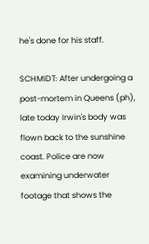he's done for his staff.

SCHMIDT: After undergoing a post-mortem in Queens (ph), late today Irwin's body was flown back to the sunshine coast. Police are now examining underwater footage that shows the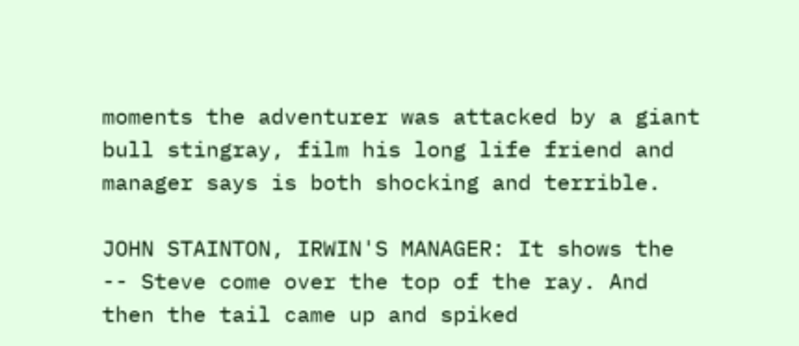moments the adventurer was attacked by a giant bull stingray, film his long life friend and manager says is both shocking and terrible.

JOHN STAINTON, IRWIN'S MANAGER: It shows the -- Steve come over the top of the ray. And then the tail came up and spiked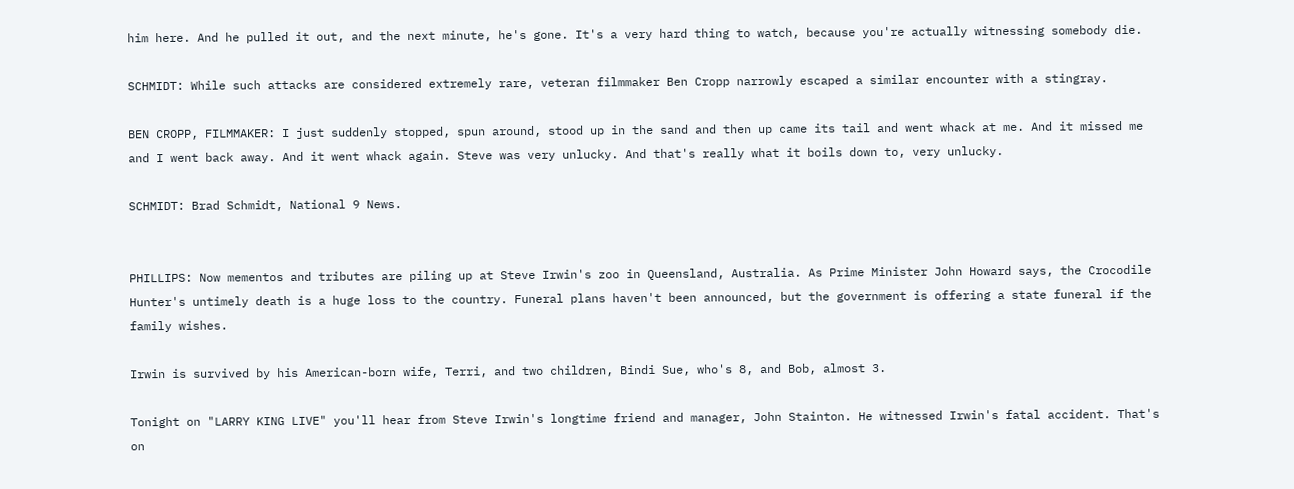him here. And he pulled it out, and the next minute, he's gone. It's a very hard thing to watch, because you're actually witnessing somebody die.

SCHMIDT: While such attacks are considered extremely rare, veteran filmmaker Ben Cropp narrowly escaped a similar encounter with a stingray.

BEN CROPP, FILMMAKER: I just suddenly stopped, spun around, stood up in the sand and then up came its tail and went whack at me. And it missed me and I went back away. And it went whack again. Steve was very unlucky. And that's really what it boils down to, very unlucky.

SCHMIDT: Brad Schmidt, National 9 News.


PHILLIPS: Now mementos and tributes are piling up at Steve Irwin's zoo in Queensland, Australia. As Prime Minister John Howard says, the Crocodile Hunter's untimely death is a huge loss to the country. Funeral plans haven't been announced, but the government is offering a state funeral if the family wishes.

Irwin is survived by his American-born wife, Terri, and two children, Bindi Sue, who's 8, and Bob, almost 3.

Tonight on "LARRY KING LIVE" you'll hear from Steve Irwin's longtime friend and manager, John Stainton. He witnessed Irwin's fatal accident. That's on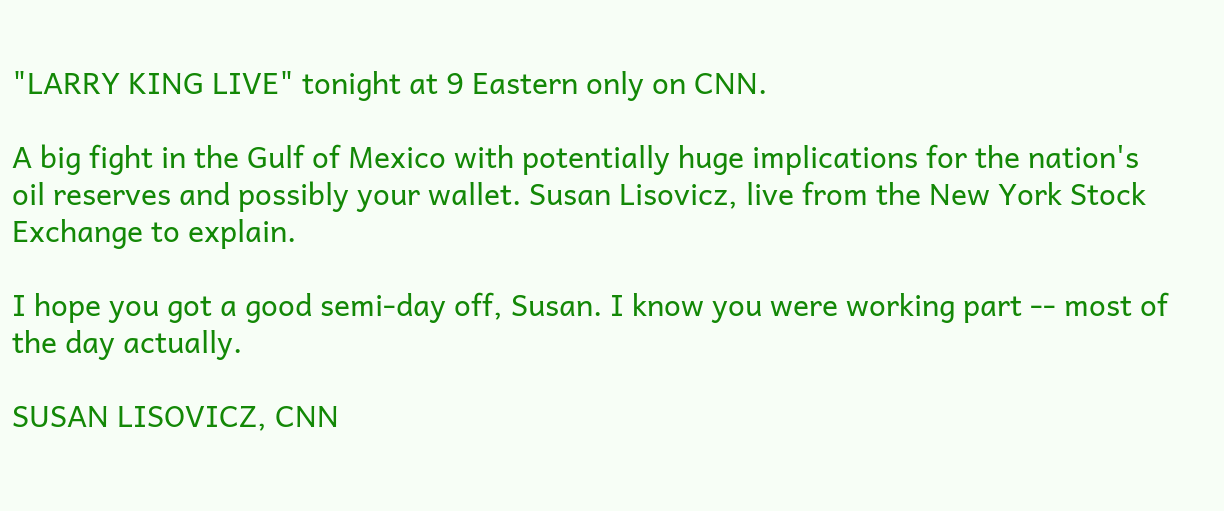"LARRY KING LIVE" tonight at 9 Eastern only on CNN.

A big fight in the Gulf of Mexico with potentially huge implications for the nation's oil reserves and possibly your wallet. Susan Lisovicz, live from the New York Stock Exchange to explain.

I hope you got a good semi-day off, Susan. I know you were working part -- most of the day actually.

SUSAN LISOVICZ, CNN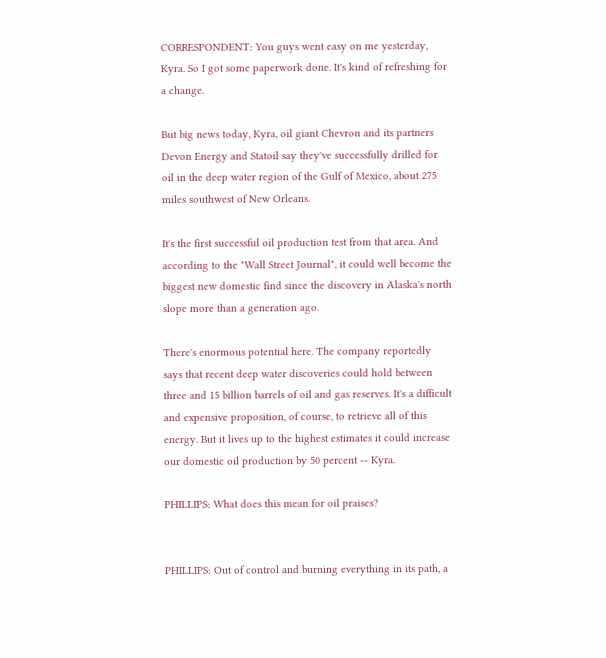CORRESPONDENT: You guys went easy on me yesterday, Kyra. So I got some paperwork done. It's kind of refreshing for a change.

But big news today, Kyra, oil giant Chevron and its partners Devon Energy and Statoil say they've successfully drilled for oil in the deep water region of the Gulf of Mexico, about 275 miles southwest of New Orleans.

It's the first successful oil production test from that area. And according to the "Wall Street Journal", it could well become the biggest new domestic find since the discovery in Alaska's north slope more than a generation ago.

There's enormous potential here. The company reportedly says that recent deep water discoveries could hold between three and 15 billion barrels of oil and gas reserves. It's a difficult and expensive proposition, of course, to retrieve all of this energy. But it lives up to the highest estimates it could increase our domestic oil production by 50 percent -- Kyra.

PHILLIPS: What does this mean for oil praises?


PHILLIPS: Out of control and burning everything in its path, a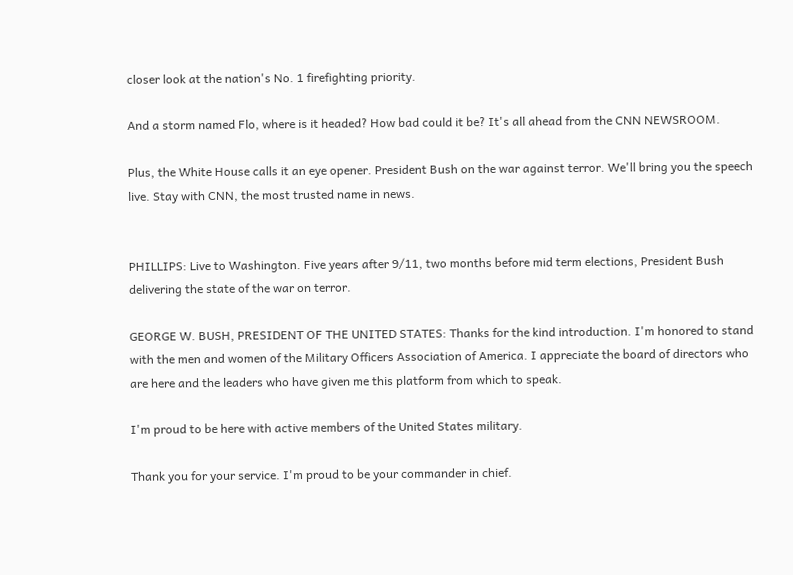closer look at the nation's No. 1 firefighting priority.

And a storm named Flo, where is it headed? How bad could it be? It's all ahead from the CNN NEWSROOM.

Plus, the White House calls it an eye opener. President Bush on the war against terror. We'll bring you the speech live. Stay with CNN, the most trusted name in news.


PHILLIPS: Live to Washington. Five years after 9/11, two months before mid term elections, President Bush delivering the state of the war on terror.

GEORGE W. BUSH, PRESIDENT OF THE UNITED STATES: Thanks for the kind introduction. I'm honored to stand with the men and women of the Military Officers Association of America. I appreciate the board of directors who are here and the leaders who have given me this platform from which to speak.

I'm proud to be here with active members of the United States military.

Thank you for your service. I'm proud to be your commander in chief.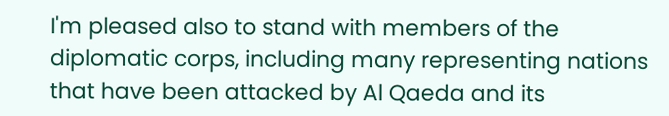I'm pleased also to stand with members of the diplomatic corps, including many representing nations that have been attacked by Al Qaeda and its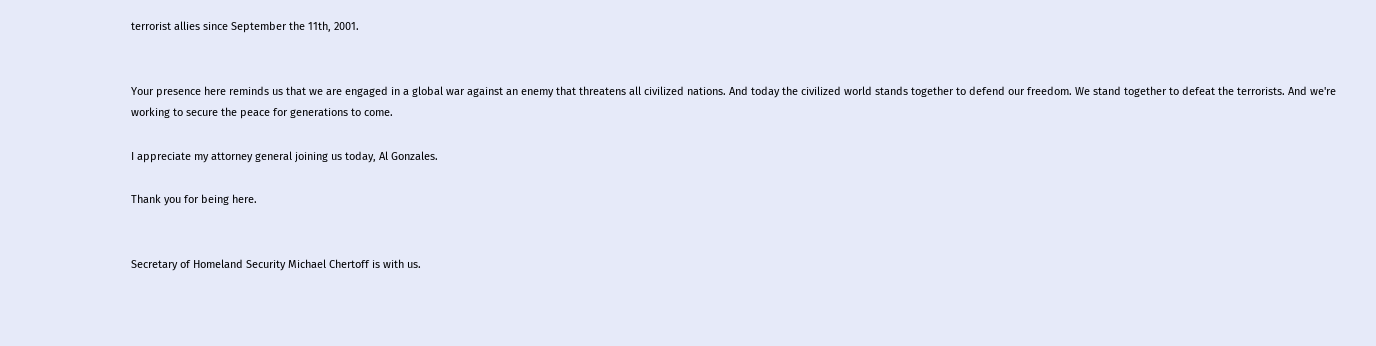terrorist allies since September the 11th, 2001.


Your presence here reminds us that we are engaged in a global war against an enemy that threatens all civilized nations. And today the civilized world stands together to defend our freedom. We stand together to defeat the terrorists. And we're working to secure the peace for generations to come.

I appreciate my attorney general joining us today, Al Gonzales.

Thank you for being here.


Secretary of Homeland Security Michael Chertoff is with us.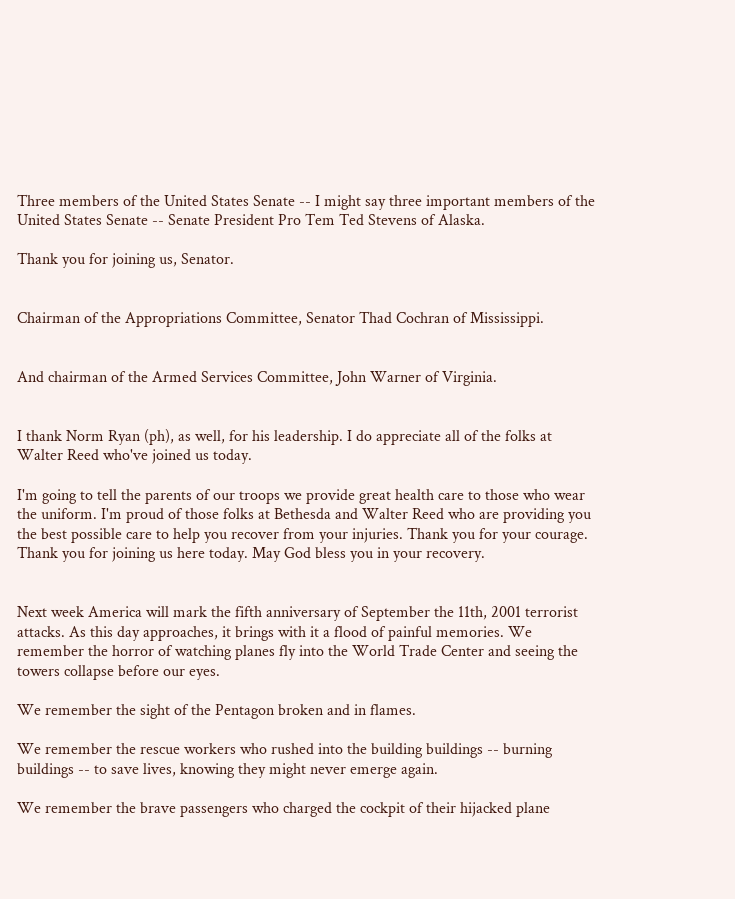Three members of the United States Senate -- I might say three important members of the United States Senate -- Senate President Pro Tem Ted Stevens of Alaska.

Thank you for joining us, Senator.


Chairman of the Appropriations Committee, Senator Thad Cochran of Mississippi.


And chairman of the Armed Services Committee, John Warner of Virginia.


I thank Norm Ryan (ph), as well, for his leadership. I do appreciate all of the folks at Walter Reed who've joined us today.

I'm going to tell the parents of our troops we provide great health care to those who wear the uniform. I'm proud of those folks at Bethesda and Walter Reed who are providing you the best possible care to help you recover from your injuries. Thank you for your courage. Thank you for joining us here today. May God bless you in your recovery.


Next week America will mark the fifth anniversary of September the 11th, 2001 terrorist attacks. As this day approaches, it brings with it a flood of painful memories. We remember the horror of watching planes fly into the World Trade Center and seeing the towers collapse before our eyes.

We remember the sight of the Pentagon broken and in flames.

We remember the rescue workers who rushed into the building buildings -- burning buildings -- to save lives, knowing they might never emerge again.

We remember the brave passengers who charged the cockpit of their hijacked plane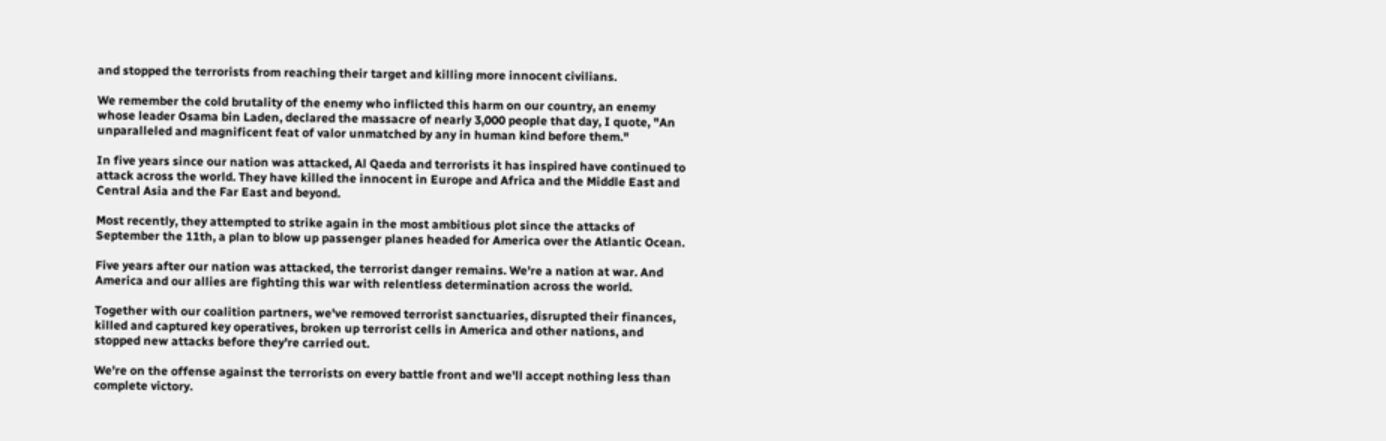and stopped the terrorists from reaching their target and killing more innocent civilians.

We remember the cold brutality of the enemy who inflicted this harm on our country, an enemy whose leader Osama bin Laden, declared the massacre of nearly 3,000 people that day, I quote, "An unparalleled and magnificent feat of valor unmatched by any in human kind before them."

In five years since our nation was attacked, Al Qaeda and terrorists it has inspired have continued to attack across the world. They have killed the innocent in Europe and Africa and the Middle East and Central Asia and the Far East and beyond.

Most recently, they attempted to strike again in the most ambitious plot since the attacks of September the 11th, a plan to blow up passenger planes headed for America over the Atlantic Ocean.

Five years after our nation was attacked, the terrorist danger remains. We're a nation at war. And America and our allies are fighting this war with relentless determination across the world.

Together with our coalition partners, we've removed terrorist sanctuaries, disrupted their finances, killed and captured key operatives, broken up terrorist cells in America and other nations, and stopped new attacks before they're carried out.

We're on the offense against the terrorists on every battle front and we'll accept nothing less than complete victory.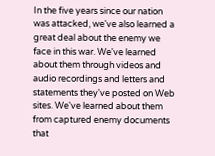In the five years since our nation was attacked, we've also learned a great deal about the enemy we face in this war. We've learned about them through videos and audio recordings and letters and statements they've posted on Web sites. We've learned about them from captured enemy documents that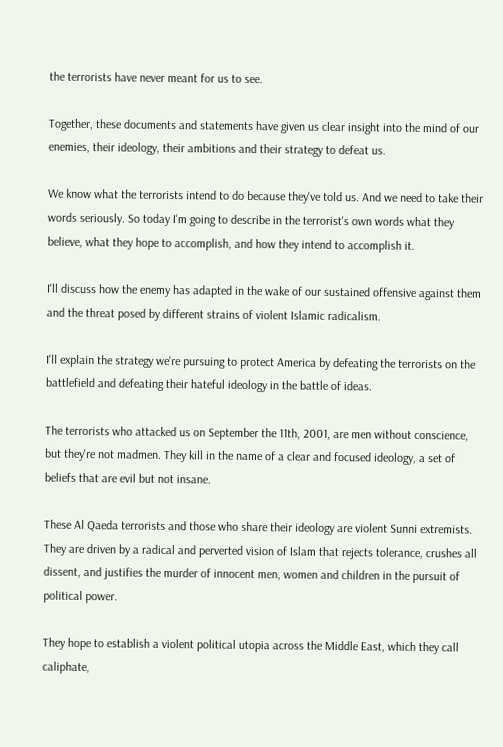the terrorists have never meant for us to see.

Together, these documents and statements have given us clear insight into the mind of our enemies, their ideology, their ambitions and their strategy to defeat us.

We know what the terrorists intend to do because they've told us. And we need to take their words seriously. So today I'm going to describe in the terrorist's own words what they believe, what they hope to accomplish, and how they intend to accomplish it.

I'll discuss how the enemy has adapted in the wake of our sustained offensive against them and the threat posed by different strains of violent Islamic radicalism.

I'll explain the strategy we're pursuing to protect America by defeating the terrorists on the battlefield and defeating their hateful ideology in the battle of ideas.

The terrorists who attacked us on September the 11th, 2001, are men without conscience, but they're not madmen. They kill in the name of a clear and focused ideology, a set of beliefs that are evil but not insane.

These Al Qaeda terrorists and those who share their ideology are violent Sunni extremists. They are driven by a radical and perverted vision of Islam that rejects tolerance, crushes all dissent, and justifies the murder of innocent men, women and children in the pursuit of political power.

They hope to establish a violent political utopia across the Middle East, which they call caliphate,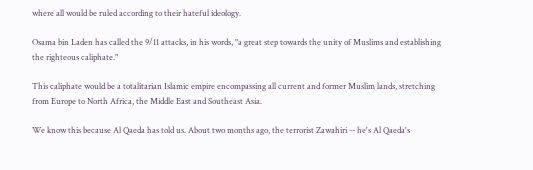where all would be ruled according to their hateful ideology.

Osama bin Laden has called the 9/11 attacks, in his words, "a great step towards the unity of Muslims and establishing the righteous caliphate."

This caliphate would be a totalitarian Islamic empire encompassing all current and former Muslim lands, stretching from Europe to North Africa, the Middle East and Southeast Asia.

We know this because Al Qaeda has told us. About two months ago, the terrorist Zawahiri -- he's Al Qaeda's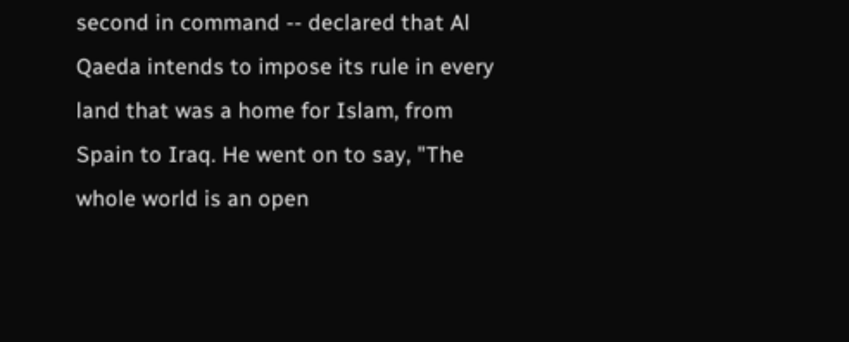second in command -- declared that Al Qaeda intends to impose its rule in every land that was a home for Islam, from Spain to Iraq. He went on to say, "The whole world is an open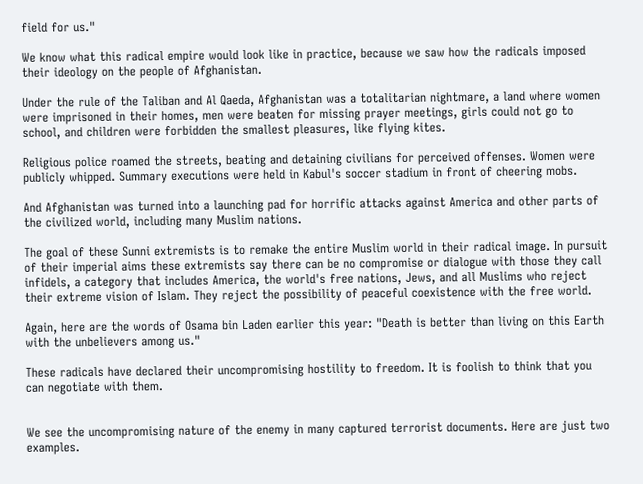field for us."

We know what this radical empire would look like in practice, because we saw how the radicals imposed their ideology on the people of Afghanistan.

Under the rule of the Taliban and Al Qaeda, Afghanistan was a totalitarian nightmare, a land where women were imprisoned in their homes, men were beaten for missing prayer meetings, girls could not go to school, and children were forbidden the smallest pleasures, like flying kites.

Religious police roamed the streets, beating and detaining civilians for perceived offenses. Women were publicly whipped. Summary executions were held in Kabul's soccer stadium in front of cheering mobs.

And Afghanistan was turned into a launching pad for horrific attacks against America and other parts of the civilized world, including many Muslim nations.

The goal of these Sunni extremists is to remake the entire Muslim world in their radical image. In pursuit of their imperial aims these extremists say there can be no compromise or dialogue with those they call infidels, a category that includes America, the world's free nations, Jews, and all Muslims who reject their extreme vision of Islam. They reject the possibility of peaceful coexistence with the free world.

Again, here are the words of Osama bin Laden earlier this year: "Death is better than living on this Earth with the unbelievers among us."

These radicals have declared their uncompromising hostility to freedom. It is foolish to think that you can negotiate with them.


We see the uncompromising nature of the enemy in many captured terrorist documents. Here are just two examples.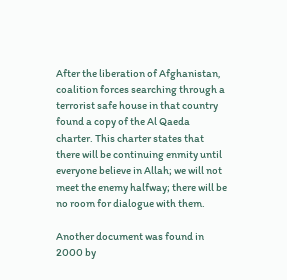After the liberation of Afghanistan, coalition forces searching through a terrorist safe house in that country found a copy of the Al Qaeda charter. This charter states that there will be continuing enmity until everyone believe in Allah; we will not meet the enemy halfway; there will be no room for dialogue with them.

Another document was found in 2000 by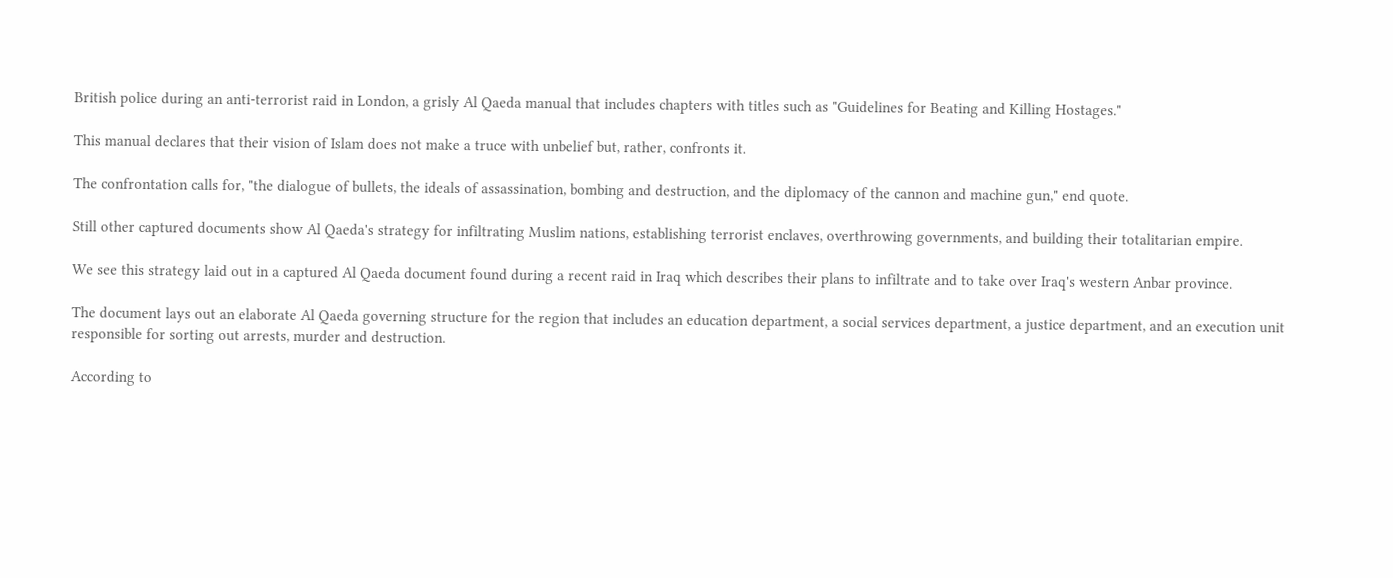British police during an anti-terrorist raid in London, a grisly Al Qaeda manual that includes chapters with titles such as "Guidelines for Beating and Killing Hostages."

This manual declares that their vision of Islam does not make a truce with unbelief but, rather, confronts it.

The confrontation calls for, "the dialogue of bullets, the ideals of assassination, bombing and destruction, and the diplomacy of the cannon and machine gun," end quote.

Still other captured documents show Al Qaeda's strategy for infiltrating Muslim nations, establishing terrorist enclaves, overthrowing governments, and building their totalitarian empire.

We see this strategy laid out in a captured Al Qaeda document found during a recent raid in Iraq which describes their plans to infiltrate and to take over Iraq's western Anbar province.

The document lays out an elaborate Al Qaeda governing structure for the region that includes an education department, a social services department, a justice department, and an execution unit responsible for sorting out arrests, murder and destruction.

According to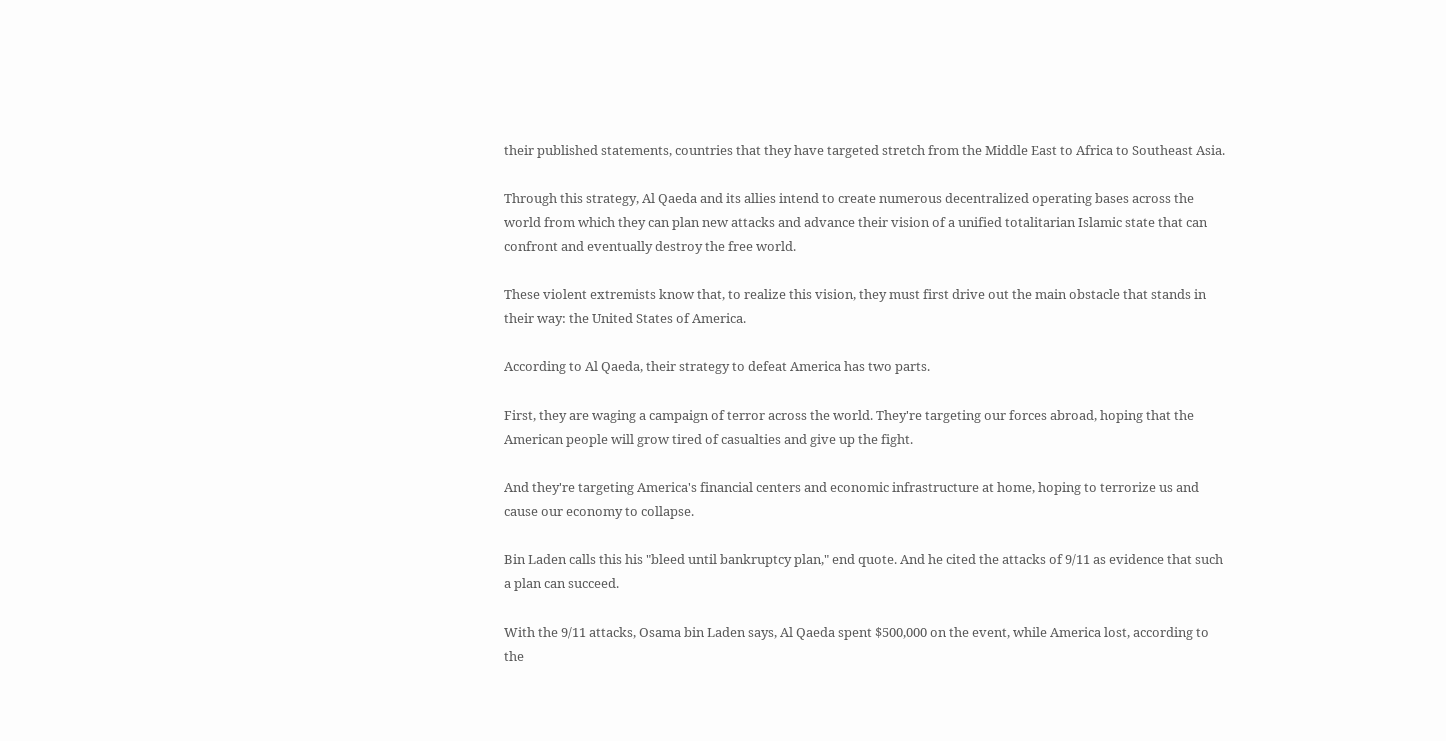their published statements, countries that they have targeted stretch from the Middle East to Africa to Southeast Asia.

Through this strategy, Al Qaeda and its allies intend to create numerous decentralized operating bases across the world from which they can plan new attacks and advance their vision of a unified totalitarian Islamic state that can confront and eventually destroy the free world.

These violent extremists know that, to realize this vision, they must first drive out the main obstacle that stands in their way: the United States of America.

According to Al Qaeda, their strategy to defeat America has two parts.

First, they are waging a campaign of terror across the world. They're targeting our forces abroad, hoping that the American people will grow tired of casualties and give up the fight.

And they're targeting America's financial centers and economic infrastructure at home, hoping to terrorize us and cause our economy to collapse.

Bin Laden calls this his "bleed until bankruptcy plan," end quote. And he cited the attacks of 9/11 as evidence that such a plan can succeed.

With the 9/11 attacks, Osama bin Laden says, Al Qaeda spent $500,000 on the event, while America lost, according to the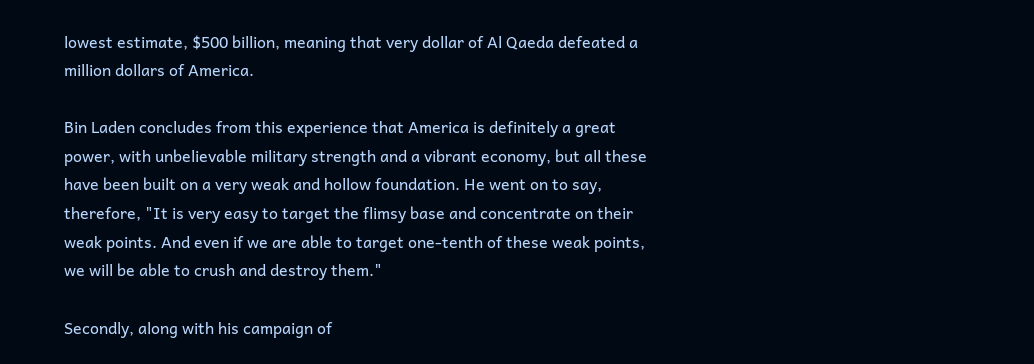lowest estimate, $500 billion, meaning that very dollar of Al Qaeda defeated a million dollars of America.

Bin Laden concludes from this experience that America is definitely a great power, with unbelievable military strength and a vibrant economy, but all these have been built on a very weak and hollow foundation. He went on to say, therefore, "It is very easy to target the flimsy base and concentrate on their weak points. And even if we are able to target one-tenth of these weak points, we will be able to crush and destroy them."

Secondly, along with his campaign of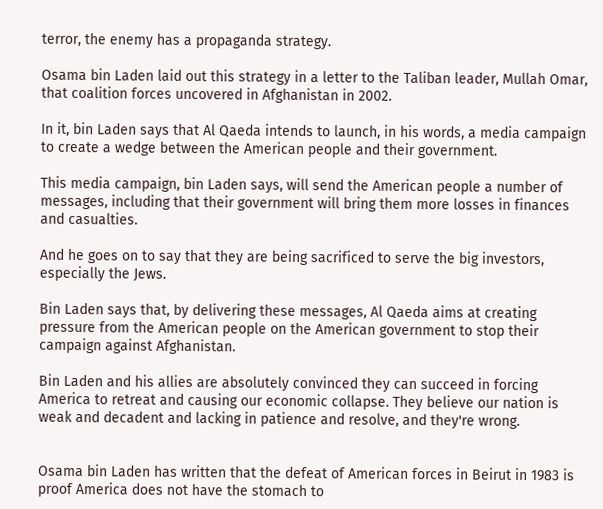terror, the enemy has a propaganda strategy.

Osama bin Laden laid out this strategy in a letter to the Taliban leader, Mullah Omar, that coalition forces uncovered in Afghanistan in 2002.

In it, bin Laden says that Al Qaeda intends to launch, in his words, a media campaign to create a wedge between the American people and their government.

This media campaign, bin Laden says, will send the American people a number of messages, including that their government will bring them more losses in finances and casualties.

And he goes on to say that they are being sacrificed to serve the big investors, especially the Jews.

Bin Laden says that, by delivering these messages, Al Qaeda aims at creating pressure from the American people on the American government to stop their campaign against Afghanistan.

Bin Laden and his allies are absolutely convinced they can succeed in forcing America to retreat and causing our economic collapse. They believe our nation is weak and decadent and lacking in patience and resolve, and they're wrong.


Osama bin Laden has written that the defeat of American forces in Beirut in 1983 is proof America does not have the stomach to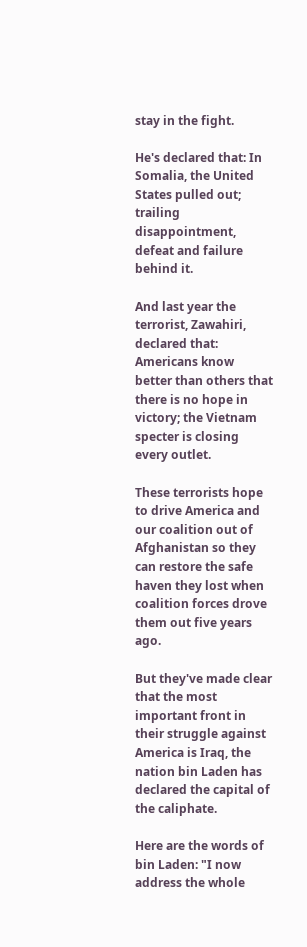stay in the fight.

He's declared that: In Somalia, the United States pulled out; trailing disappointment, defeat and failure behind it.

And last year the terrorist, Zawahiri, declared that: Americans know better than others that there is no hope in victory; the Vietnam specter is closing every outlet.

These terrorists hope to drive America and our coalition out of Afghanistan so they can restore the safe haven they lost when coalition forces drove them out five years ago.

But they've made clear that the most important front in their struggle against America is Iraq, the nation bin Laden has declared the capital of the caliphate.

Here are the words of bin Laden: "I now address the whole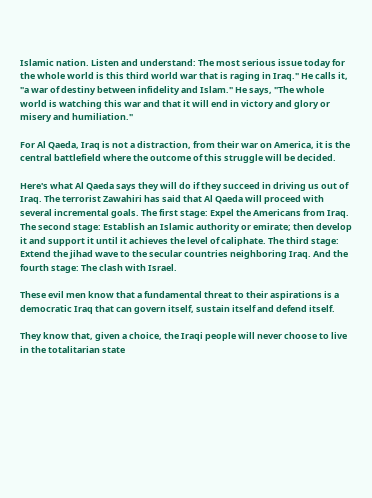Islamic nation. Listen and understand: The most serious issue today for the whole world is this third world war that is raging in Iraq." He calls it, "a war of destiny between infidelity and Islam." He says, "The whole world is watching this war and that it will end in victory and glory or misery and humiliation."

For Al Qaeda, Iraq is not a distraction, from their war on America, it is the central battlefield where the outcome of this struggle will be decided.

Here's what Al Qaeda says they will do if they succeed in driving us out of Iraq. The terrorist Zawahiri has said that Al Qaeda will proceed with several incremental goals. The first stage: Expel the Americans from Iraq. The second stage: Establish an Islamic authority or emirate; then develop it and support it until it achieves the level of caliphate. The third stage: Extend the jihad wave to the secular countries neighboring Iraq. And the fourth stage: The clash with Israel.

These evil men know that a fundamental threat to their aspirations is a democratic Iraq that can govern itself, sustain itself and defend itself.

They know that, given a choice, the Iraqi people will never choose to live in the totalitarian state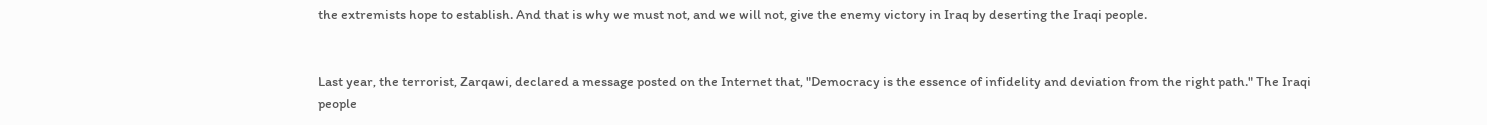the extremists hope to establish. And that is why we must not, and we will not, give the enemy victory in Iraq by deserting the Iraqi people.


Last year, the terrorist, Zarqawi, declared a message posted on the Internet that, "Democracy is the essence of infidelity and deviation from the right path." The Iraqi people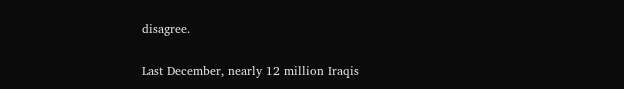disagree.

Last December, nearly 12 million Iraqis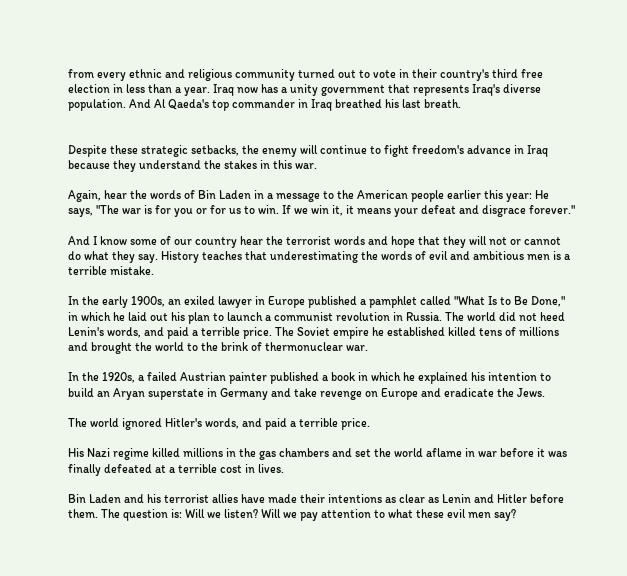from every ethnic and religious community turned out to vote in their country's third free election in less than a year. Iraq now has a unity government that represents Iraq's diverse population. And Al Qaeda's top commander in Iraq breathed his last breath.


Despite these strategic setbacks, the enemy will continue to fight freedom's advance in Iraq because they understand the stakes in this war.

Again, hear the words of Bin Laden in a message to the American people earlier this year: He says, "The war is for you or for us to win. If we win it, it means your defeat and disgrace forever."

And I know some of our country hear the terrorist words and hope that they will not or cannot do what they say. History teaches that underestimating the words of evil and ambitious men is a terrible mistake.

In the early 1900s, an exiled lawyer in Europe published a pamphlet called "What Is to Be Done," in which he laid out his plan to launch a communist revolution in Russia. The world did not heed Lenin's words, and paid a terrible price. The Soviet empire he established killed tens of millions and brought the world to the brink of thermonuclear war.

In the 1920s, a failed Austrian painter published a book in which he explained his intention to build an Aryan superstate in Germany and take revenge on Europe and eradicate the Jews.

The world ignored Hitler's words, and paid a terrible price.

His Nazi regime killed millions in the gas chambers and set the world aflame in war before it was finally defeated at a terrible cost in lives.

Bin Laden and his terrorist allies have made their intentions as clear as Lenin and Hitler before them. The question is: Will we listen? Will we pay attention to what these evil men say?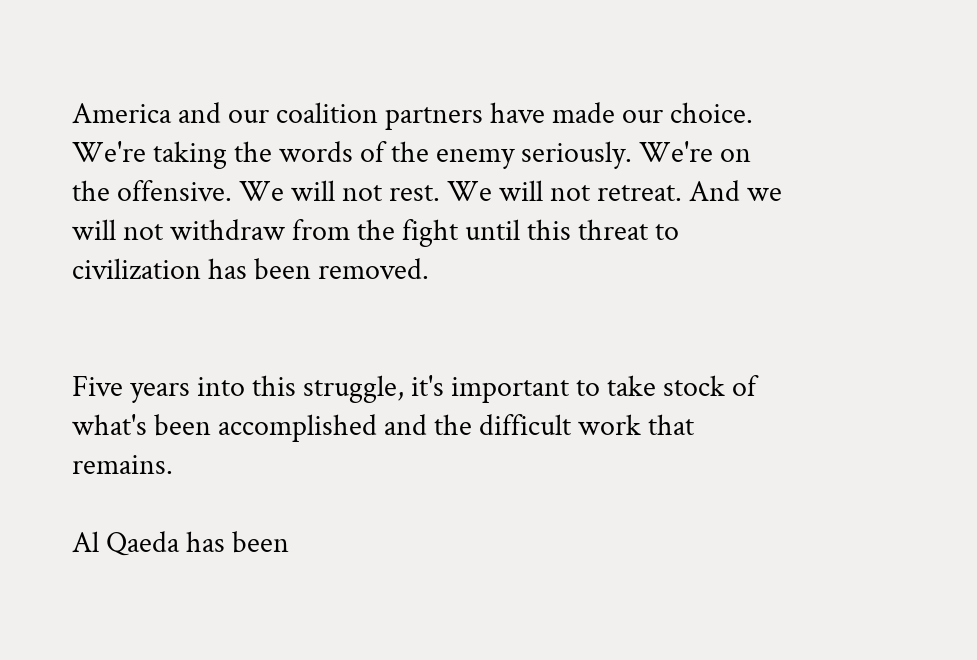America and our coalition partners have made our choice. We're taking the words of the enemy seriously. We're on the offensive. We will not rest. We will not retreat. And we will not withdraw from the fight until this threat to civilization has been removed.


Five years into this struggle, it's important to take stock of what's been accomplished and the difficult work that remains.

Al Qaeda has been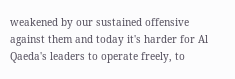weakened by our sustained offensive against them and today it's harder for Al Qaeda's leaders to operate freely, to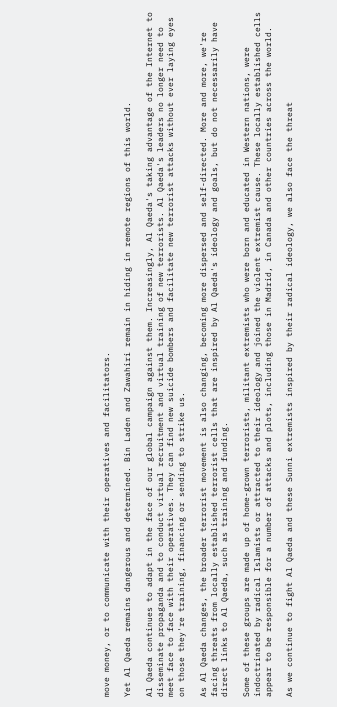move money, or to communicate with their operatives and facilitators.

Yet Al Qaeda remains dangerous and determined. Bin Laden and Zawahiri remain in hiding in remote regions of this world.

Al Qaeda continues to adapt in the face of our global campaign against them. Increasingly, Al Qaeda's taking advantage of the Internet to disseminate propaganda and to conduct virtual recruitment and virtual training of new terrorists. Al Qaeda's leaders no longer need to meet face to face with their operatives. They can find new suicide bombers and facilitate new terrorist attacks without ever laying eyes on those they're training, financing or sending to strike us.

As Al Qaeda changes, the broader terrorist movement is also changing, becoming more dispersed and self-directed. More and more, we're facing threats from locally established terrorist cells that are inspired by Al Qaeda's ideology and goals, but do not necessarily have direct links to Al Qaeda, such as training and funding.

Some of these groups are made up of home-grown terrorists, militant extremists who were born and educated in Western nations, were indoctrinated by radical Islamists or attracted to their ideology and joined the violent extremist cause. These locally established cells appear to be responsible for a number of attacks and plots, including those in Madrid, in Canada and other countries across the world.

As we continue to fight Al Qaeda and these Sunni extremists inspired by their radical ideology, we also face the threat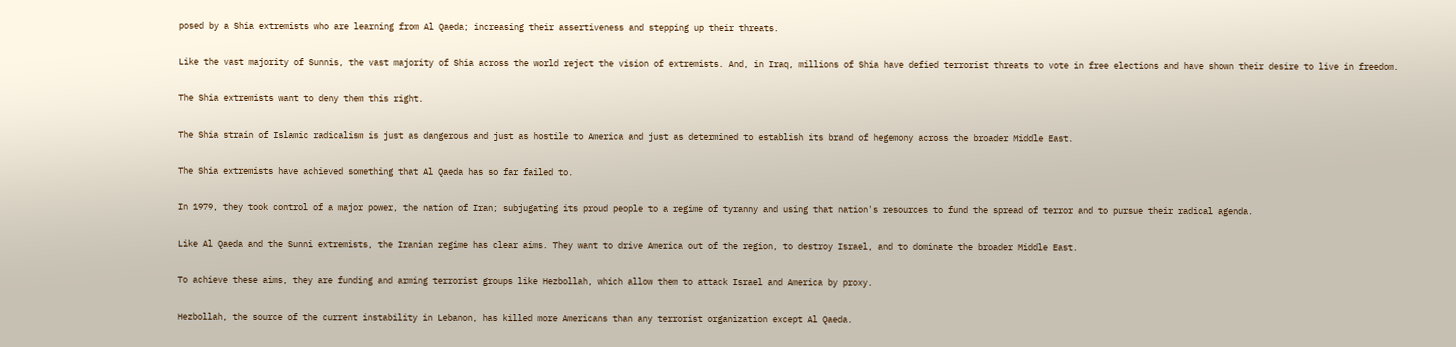posed by a Shia extremists who are learning from Al Qaeda; increasing their assertiveness and stepping up their threats.

Like the vast majority of Sunnis, the vast majority of Shia across the world reject the vision of extremists. And, in Iraq, millions of Shia have defied terrorist threats to vote in free elections and have shown their desire to live in freedom.

The Shia extremists want to deny them this right.

The Shia strain of Islamic radicalism is just as dangerous and just as hostile to America and just as determined to establish its brand of hegemony across the broader Middle East.

The Shia extremists have achieved something that Al Qaeda has so far failed to.

In 1979, they took control of a major power, the nation of Iran; subjugating its proud people to a regime of tyranny and using that nation's resources to fund the spread of terror and to pursue their radical agenda.

Like Al Qaeda and the Sunni extremists, the Iranian regime has clear aims. They want to drive America out of the region, to destroy Israel, and to dominate the broader Middle East.

To achieve these aims, they are funding and arming terrorist groups like Hezbollah, which allow them to attack Israel and America by proxy.

Hezbollah, the source of the current instability in Lebanon, has killed more Americans than any terrorist organization except Al Qaeda.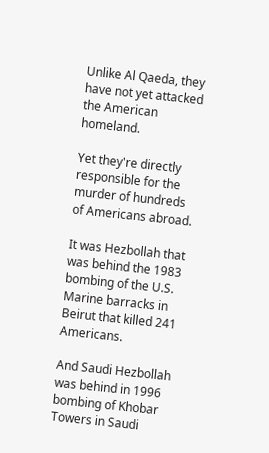Unlike Al Qaeda, they have not yet attacked the American homeland.

Yet they're directly responsible for the murder of hundreds of Americans abroad.

It was Hezbollah that was behind the 1983 bombing of the U.S. Marine barracks in Beirut that killed 241 Americans.

And Saudi Hezbollah was behind in 1996 bombing of Khobar Towers in Saudi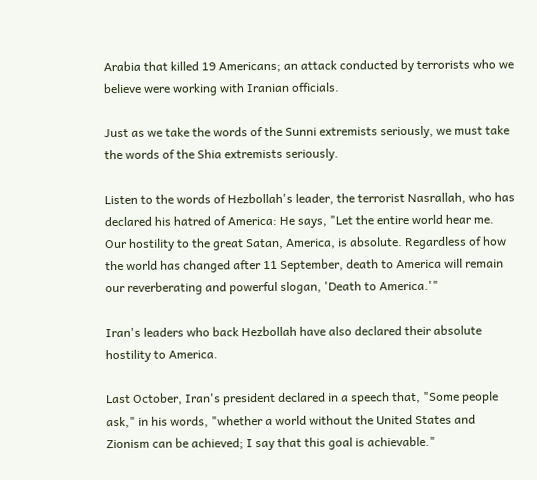Arabia that killed 19 Americans; an attack conducted by terrorists who we believe were working with Iranian officials.

Just as we take the words of the Sunni extremists seriously, we must take the words of the Shia extremists seriously.

Listen to the words of Hezbollah's leader, the terrorist Nasrallah, who has declared his hatred of America: He says, "Let the entire world hear me. Our hostility to the great Satan, America, is absolute. Regardless of how the world has changed after 11 September, death to America will remain our reverberating and powerful slogan, 'Death to America.'"

Iran's leaders who back Hezbollah have also declared their absolute hostility to America.

Last October, Iran's president declared in a speech that, "Some people ask," in his words, "whether a world without the United States and Zionism can be achieved; I say that this goal is achievable."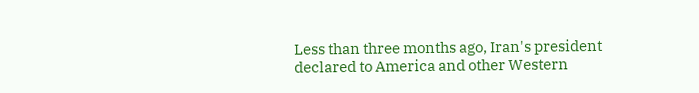Less than three months ago, Iran's president declared to America and other Western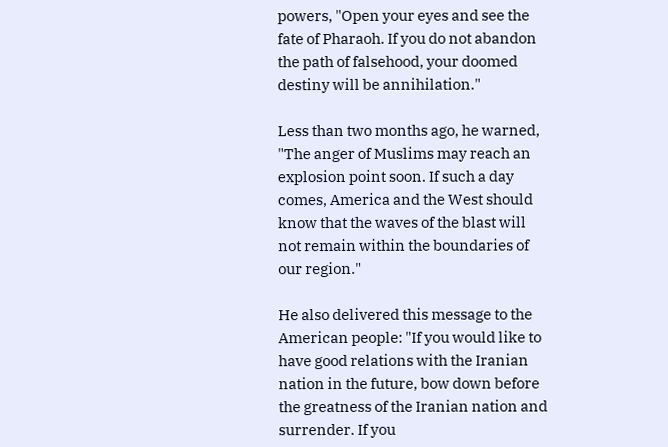powers, "Open your eyes and see the fate of Pharaoh. If you do not abandon the path of falsehood, your doomed destiny will be annihilation."

Less than two months ago, he warned, "The anger of Muslims may reach an explosion point soon. If such a day comes, America and the West should know that the waves of the blast will not remain within the boundaries of our region."

He also delivered this message to the American people: "If you would like to have good relations with the Iranian nation in the future, bow down before the greatness of the Iranian nation and surrender. If you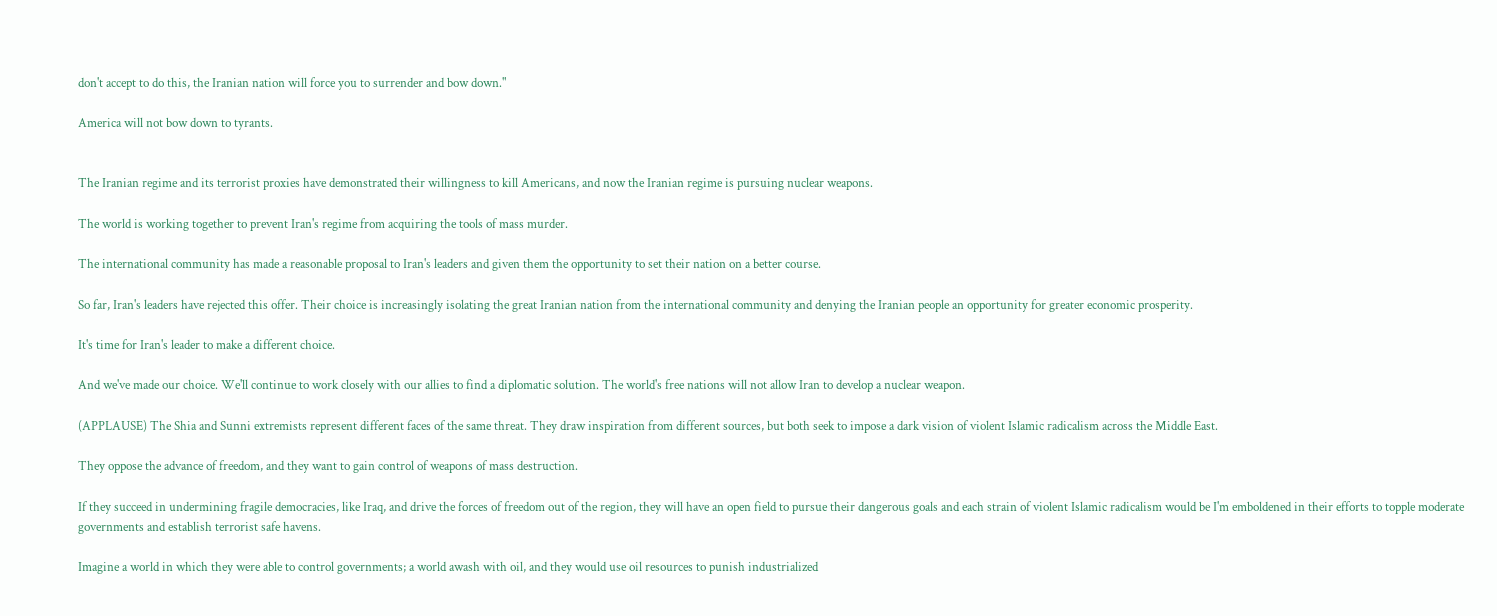don't accept to do this, the Iranian nation will force you to surrender and bow down."

America will not bow down to tyrants.


The Iranian regime and its terrorist proxies have demonstrated their willingness to kill Americans, and now the Iranian regime is pursuing nuclear weapons.

The world is working together to prevent Iran's regime from acquiring the tools of mass murder.

The international community has made a reasonable proposal to Iran's leaders and given them the opportunity to set their nation on a better course.

So far, Iran's leaders have rejected this offer. Their choice is increasingly isolating the great Iranian nation from the international community and denying the Iranian people an opportunity for greater economic prosperity.

It's time for Iran's leader to make a different choice.

And we've made our choice. We'll continue to work closely with our allies to find a diplomatic solution. The world's free nations will not allow Iran to develop a nuclear weapon.

(APPLAUSE) The Shia and Sunni extremists represent different faces of the same threat. They draw inspiration from different sources, but both seek to impose a dark vision of violent Islamic radicalism across the Middle East.

They oppose the advance of freedom, and they want to gain control of weapons of mass destruction.

If they succeed in undermining fragile democracies, like Iraq, and drive the forces of freedom out of the region, they will have an open field to pursue their dangerous goals and each strain of violent Islamic radicalism would be I'm emboldened in their efforts to topple moderate governments and establish terrorist safe havens.

Imagine a world in which they were able to control governments; a world awash with oil, and they would use oil resources to punish industrialized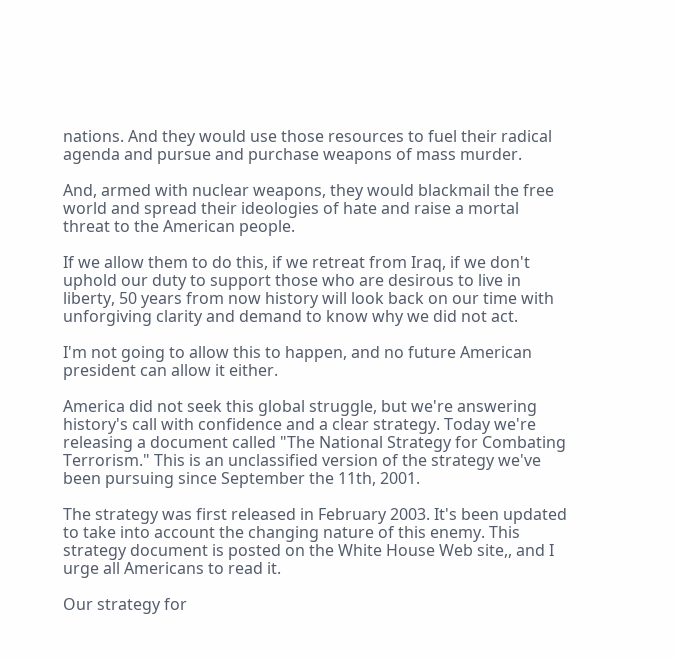nations. And they would use those resources to fuel their radical agenda and pursue and purchase weapons of mass murder.

And, armed with nuclear weapons, they would blackmail the free world and spread their ideologies of hate and raise a mortal threat to the American people.

If we allow them to do this, if we retreat from Iraq, if we don't uphold our duty to support those who are desirous to live in liberty, 50 years from now history will look back on our time with unforgiving clarity and demand to know why we did not act.

I'm not going to allow this to happen, and no future American president can allow it either.

America did not seek this global struggle, but we're answering history's call with confidence and a clear strategy. Today we're releasing a document called "The National Strategy for Combating Terrorism." This is an unclassified version of the strategy we've been pursuing since September the 11th, 2001.

The strategy was first released in February 2003. It's been updated to take into account the changing nature of this enemy. This strategy document is posted on the White House Web site,, and I urge all Americans to read it.

Our strategy for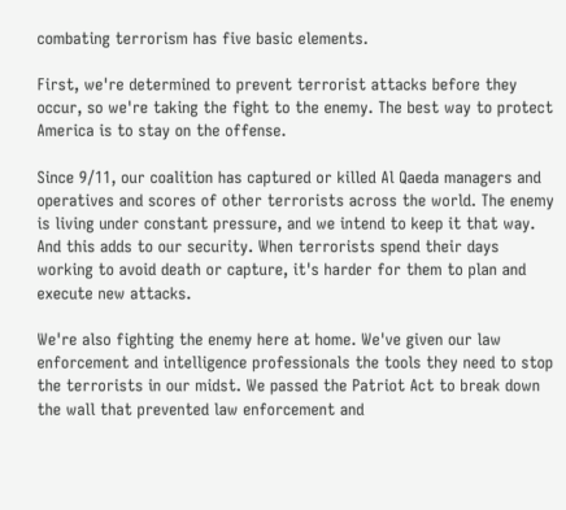combating terrorism has five basic elements.

First, we're determined to prevent terrorist attacks before they occur, so we're taking the fight to the enemy. The best way to protect America is to stay on the offense.

Since 9/11, our coalition has captured or killed Al Qaeda managers and operatives and scores of other terrorists across the world. The enemy is living under constant pressure, and we intend to keep it that way. And this adds to our security. When terrorists spend their days working to avoid death or capture, it's harder for them to plan and execute new attacks.

We're also fighting the enemy here at home. We've given our law enforcement and intelligence professionals the tools they need to stop the terrorists in our midst. We passed the Patriot Act to break down the wall that prevented law enforcement and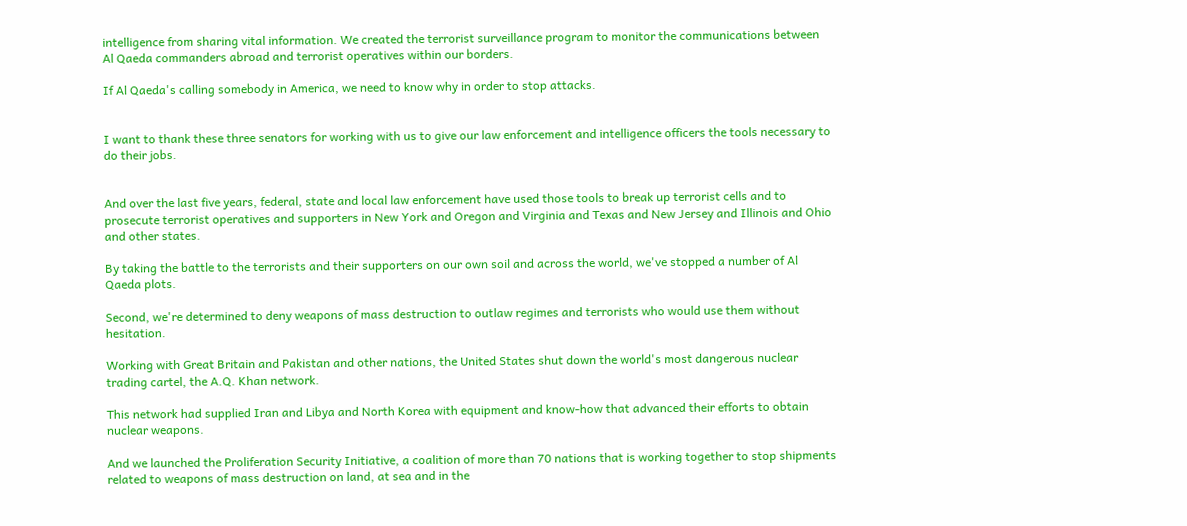intelligence from sharing vital information. We created the terrorist surveillance program to monitor the communications between Al Qaeda commanders abroad and terrorist operatives within our borders.

If Al Qaeda's calling somebody in America, we need to know why in order to stop attacks.


I want to thank these three senators for working with us to give our law enforcement and intelligence officers the tools necessary to do their jobs.


And over the last five years, federal, state and local law enforcement have used those tools to break up terrorist cells and to prosecute terrorist operatives and supporters in New York and Oregon and Virginia and Texas and New Jersey and Illinois and Ohio and other states.

By taking the battle to the terrorists and their supporters on our own soil and across the world, we've stopped a number of Al Qaeda plots.

Second, we're determined to deny weapons of mass destruction to outlaw regimes and terrorists who would use them without hesitation.

Working with Great Britain and Pakistan and other nations, the United States shut down the world's most dangerous nuclear trading cartel, the A.Q. Khan network.

This network had supplied Iran and Libya and North Korea with equipment and know-how that advanced their efforts to obtain nuclear weapons.

And we launched the Proliferation Security Initiative, a coalition of more than 70 nations that is working together to stop shipments related to weapons of mass destruction on land, at sea and in the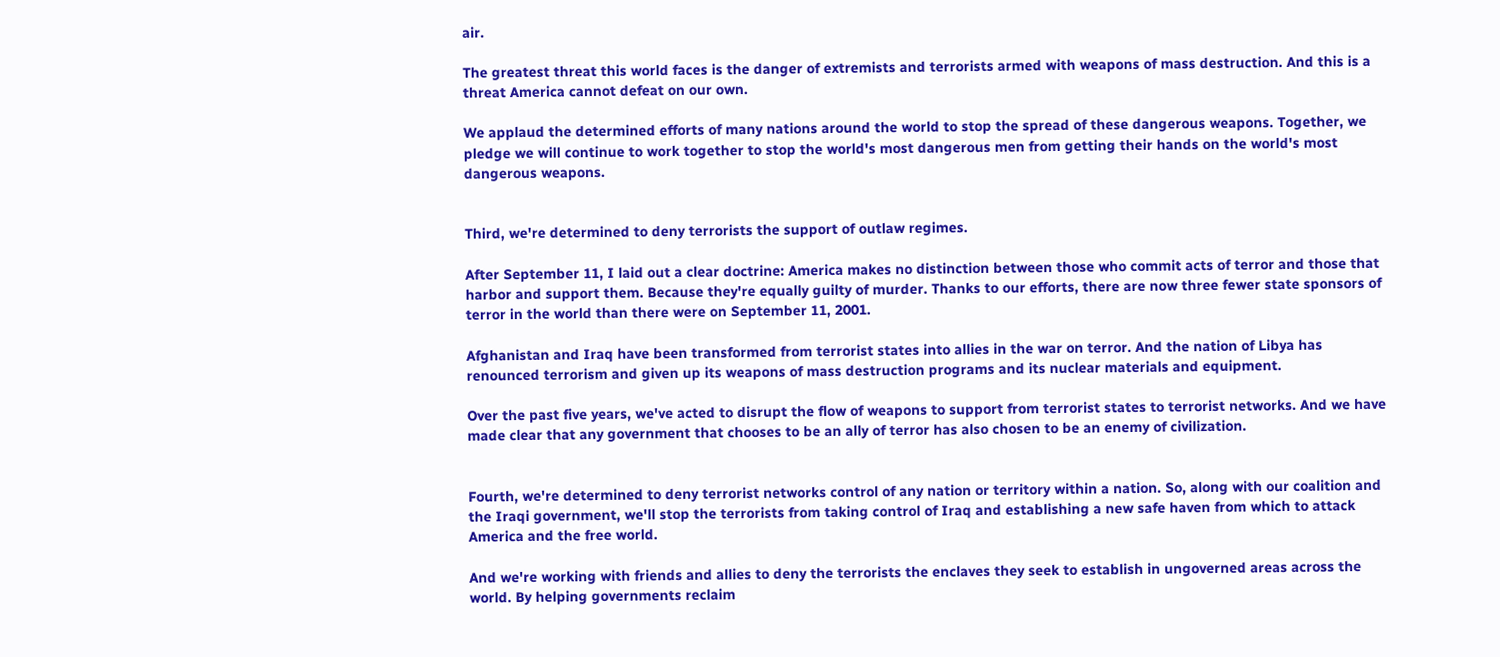air.

The greatest threat this world faces is the danger of extremists and terrorists armed with weapons of mass destruction. And this is a threat America cannot defeat on our own.

We applaud the determined efforts of many nations around the world to stop the spread of these dangerous weapons. Together, we pledge we will continue to work together to stop the world's most dangerous men from getting their hands on the world's most dangerous weapons.


Third, we're determined to deny terrorists the support of outlaw regimes.

After September 11, I laid out a clear doctrine: America makes no distinction between those who commit acts of terror and those that harbor and support them. Because they're equally guilty of murder. Thanks to our efforts, there are now three fewer state sponsors of terror in the world than there were on September 11, 2001.

Afghanistan and Iraq have been transformed from terrorist states into allies in the war on terror. And the nation of Libya has renounced terrorism and given up its weapons of mass destruction programs and its nuclear materials and equipment.

Over the past five years, we've acted to disrupt the flow of weapons to support from terrorist states to terrorist networks. And we have made clear that any government that chooses to be an ally of terror has also chosen to be an enemy of civilization.


Fourth, we're determined to deny terrorist networks control of any nation or territory within a nation. So, along with our coalition and the Iraqi government, we'll stop the terrorists from taking control of Iraq and establishing a new safe haven from which to attack America and the free world.

And we're working with friends and allies to deny the terrorists the enclaves they seek to establish in ungoverned areas across the world. By helping governments reclaim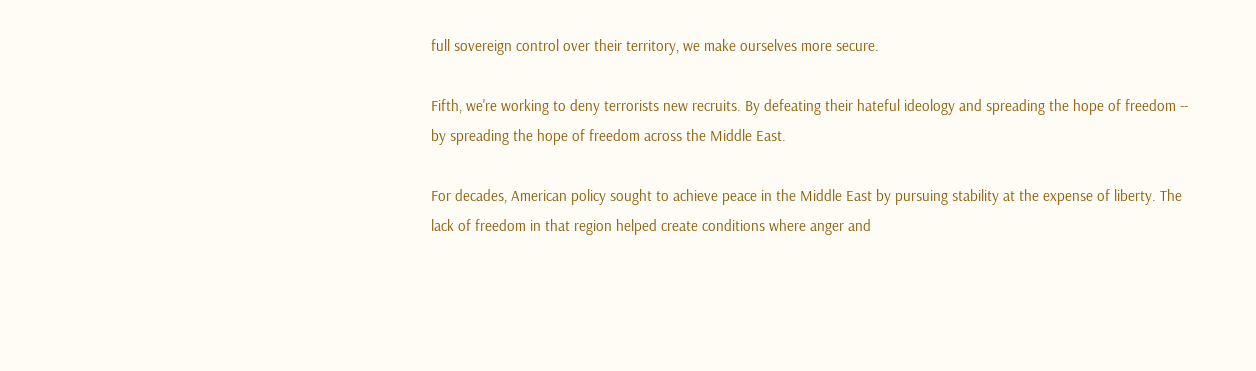full sovereign control over their territory, we make ourselves more secure.

Fifth, we're working to deny terrorists new recruits. By defeating their hateful ideology and spreading the hope of freedom -- by spreading the hope of freedom across the Middle East.

For decades, American policy sought to achieve peace in the Middle East by pursuing stability at the expense of liberty. The lack of freedom in that region helped create conditions where anger and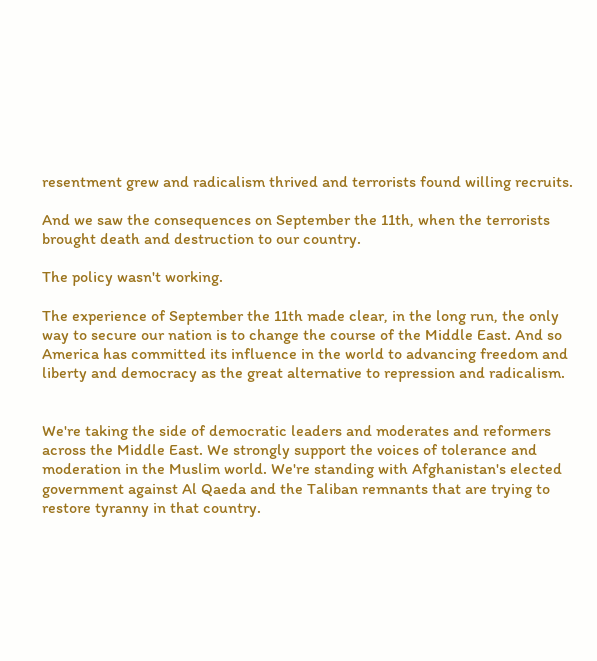resentment grew and radicalism thrived and terrorists found willing recruits.

And we saw the consequences on September the 11th, when the terrorists brought death and destruction to our country.

The policy wasn't working.

The experience of September the 11th made clear, in the long run, the only way to secure our nation is to change the course of the Middle East. And so America has committed its influence in the world to advancing freedom and liberty and democracy as the great alternative to repression and radicalism.


We're taking the side of democratic leaders and moderates and reformers across the Middle East. We strongly support the voices of tolerance and moderation in the Muslim world. We're standing with Afghanistan's elected government against Al Qaeda and the Taliban remnants that are trying to restore tyranny in that country.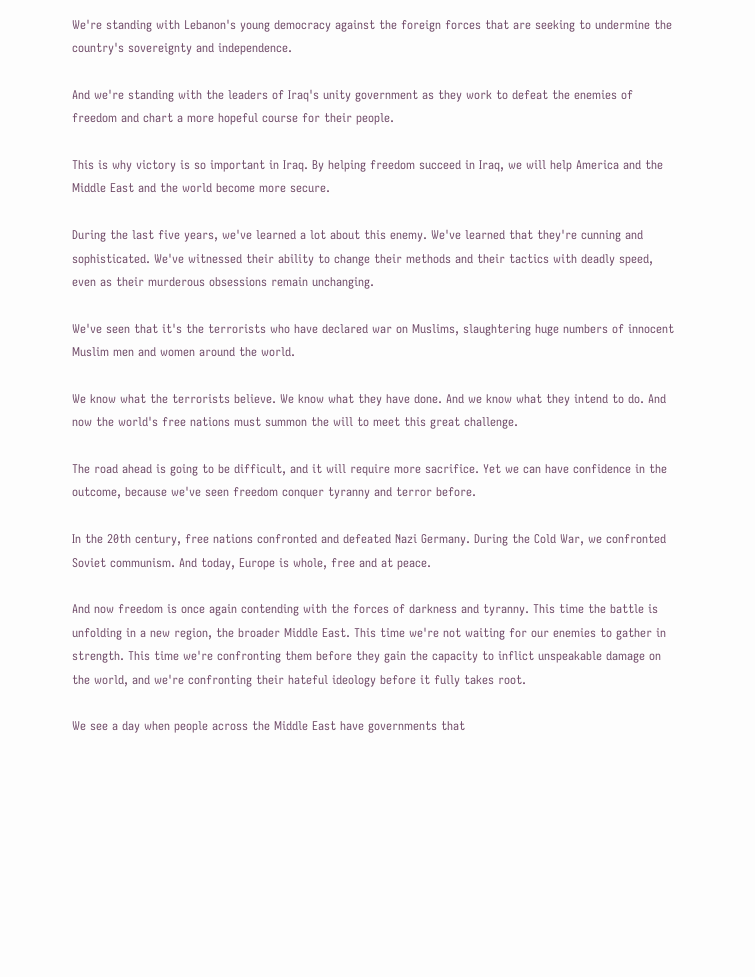We're standing with Lebanon's young democracy against the foreign forces that are seeking to undermine the country's sovereignty and independence.

And we're standing with the leaders of Iraq's unity government as they work to defeat the enemies of freedom and chart a more hopeful course for their people.

This is why victory is so important in Iraq. By helping freedom succeed in Iraq, we will help America and the Middle East and the world become more secure.

During the last five years, we've learned a lot about this enemy. We've learned that they're cunning and sophisticated. We've witnessed their ability to change their methods and their tactics with deadly speed, even as their murderous obsessions remain unchanging.

We've seen that it's the terrorists who have declared war on Muslims, slaughtering huge numbers of innocent Muslim men and women around the world.

We know what the terrorists believe. We know what they have done. And we know what they intend to do. And now the world's free nations must summon the will to meet this great challenge.

The road ahead is going to be difficult, and it will require more sacrifice. Yet we can have confidence in the outcome, because we've seen freedom conquer tyranny and terror before.

In the 20th century, free nations confronted and defeated Nazi Germany. During the Cold War, we confronted Soviet communism. And today, Europe is whole, free and at peace.

And now freedom is once again contending with the forces of darkness and tyranny. This time the battle is unfolding in a new region, the broader Middle East. This time we're not waiting for our enemies to gather in strength. This time we're confronting them before they gain the capacity to inflict unspeakable damage on the world, and we're confronting their hateful ideology before it fully takes root.

We see a day when people across the Middle East have governments that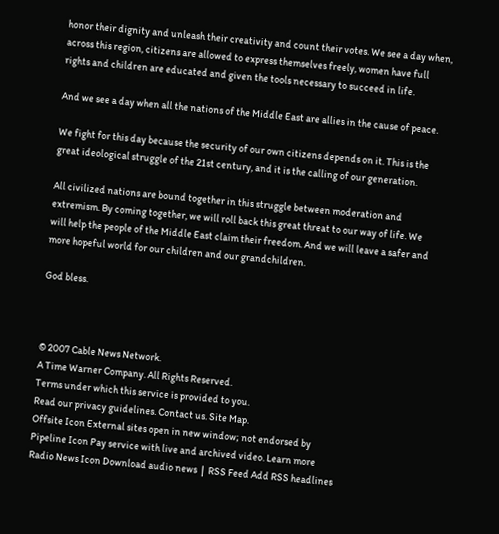honor their dignity and unleash their creativity and count their votes. We see a day when, across this region, citizens are allowed to express themselves freely, women have full rights and children are educated and given the tools necessary to succeed in life.

And we see a day when all the nations of the Middle East are allies in the cause of peace.

We fight for this day because the security of our own citizens depends on it. This is the great ideological struggle of the 21st century, and it is the calling of our generation.

All civilized nations are bound together in this struggle between moderation and extremism. By coming together, we will roll back this great threat to our way of life. We will help the people of the Middle East claim their freedom. And we will leave a safer and more hopeful world for our children and our grandchildren.

God bless.



© 2007 Cable News Network.
A Time Warner Company. All Rights Reserved.
Terms under which this service is provided to you.
Read our privacy guidelines. Contact us. Site Map.
Offsite Icon External sites open in new window; not endorsed by
Pipeline Icon Pay service with live and archived video. Learn more
Radio News Icon Download audio news  |  RSS Feed Add RSS headlines